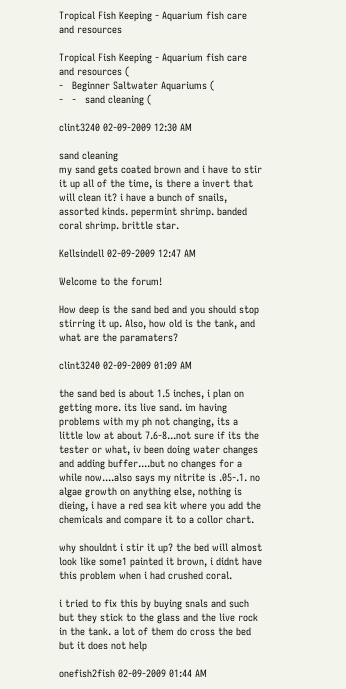Tropical Fish Keeping - Aquarium fish care and resources

Tropical Fish Keeping - Aquarium fish care and resources (
-   Beginner Saltwater Aquariums (
-   -   sand cleaning (

clint3240 02-09-2009 12:30 AM

sand cleaning
my sand gets coated brown and i have to stir it up all of the time, is there a invert that will clean it? i have a bunch of snails, assorted kinds. pepermint shrimp. banded coral shrimp. brittle star.

Kellsindell 02-09-2009 12:47 AM

Welcome to the forum!

How deep is the sand bed and you should stop stirring it up. Also, how old is the tank, and what are the paramaters?

clint3240 02-09-2009 01:09 AM

the sand bed is about 1.5 inches, i plan on getting more. its live sand. im having problems with my ph not changing, its a little low at about 7.6-8...not sure if its the tester or what, iv been doing water changes and adding buffer....but no changes for a while now....also says my nitrite is .05-.1. no algae growth on anything else, nothing is dieing, i have a red sea kit where you add the chemicals and compare it to a collor chart.

why shouldnt i stir it up? the bed will almost look like some1 painted it brown, i didnt have this problem when i had crushed coral.

i tried to fix this by buying snals and such but they stick to the glass and the live rock in the tank. a lot of them do cross the bed but it does not help

onefish2fish 02-09-2009 01:44 AM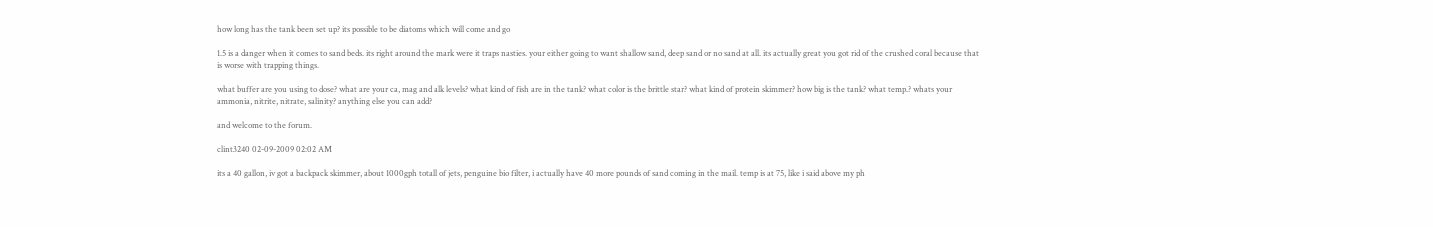how long has the tank been set up? its possible to be diatoms which will come and go

1.5 is a danger when it comes to sand beds. its right around the mark were it traps nasties. your either going to want shallow sand, deep sand or no sand at all. its actually great you got rid of the crushed coral because that is worse with trapping things.

what buffer are you using to dose? what are your ca, mag and alk levels? what kind of fish are in the tank? what color is the brittle star? what kind of protein skimmer? how big is the tank? what temp.? whats your ammonia, nitrite, nitrate, salinity? anything else you can add?

and welcome to the forum.

clint3240 02-09-2009 02:02 AM

its a 40 gallon, iv got a backpack skimmer, about 1000gph totall of jets, penguine bio filter, i actually have 40 more pounds of sand coming in the mail. temp is at 75, like i said above my ph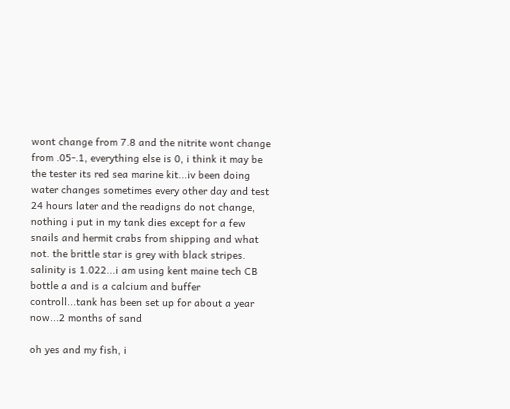wont change from 7.8 and the nitrite wont change from .05-.1, everything else is 0, i think it may be the tester its red sea marine kit...iv been doing water changes sometimes every other day and test 24 hours later and the readigns do not change, nothing i put in my tank dies except for a few snails and hermit crabs from shipping and what not. the brittle star is grey with black stripes. salinity is 1.022...i am using kent maine tech CB bottle a and is a calcium and buffer controll...tank has been set up for about a year now...2 months of sand

oh yes and my fish, i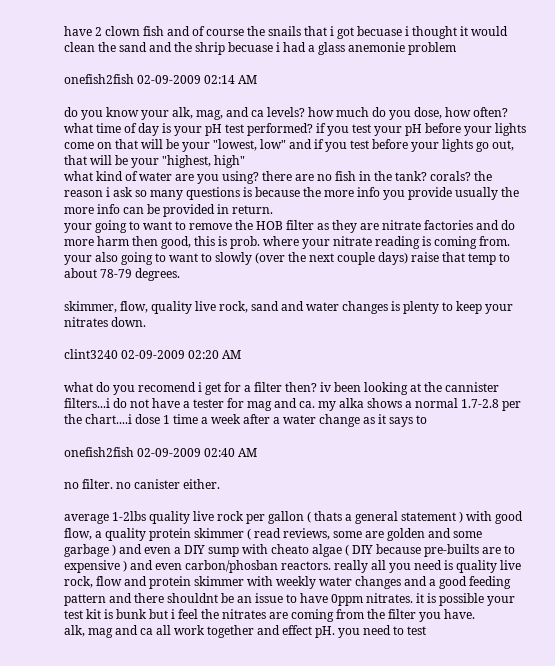have 2 clown fish and of course the snails that i got becuase i thought it would clean the sand and the shrip becuase i had a glass anemonie problem

onefish2fish 02-09-2009 02:14 AM

do you know your alk, mag, and ca levels? how much do you dose, how often? what time of day is your pH test performed? if you test your pH before your lights come on that will be your "lowest, low" and if you test before your lights go out, that will be your "highest, high"
what kind of water are you using? there are no fish in the tank? corals? the reason i ask so many questions is because the more info you provide usually the more info can be provided in return.
your going to want to remove the HOB filter as they are nitrate factories and do more harm then good, this is prob. where your nitrate reading is coming from. your also going to want to slowly (over the next couple days) raise that temp to about 78-79 degrees.

skimmer, flow, quality live rock, sand and water changes is plenty to keep your nitrates down.

clint3240 02-09-2009 02:20 AM

what do you recomend i get for a filter then? iv been looking at the cannister filters...i do not have a tester for mag and ca. my alka shows a normal 1.7-2.8 per the chart....i dose 1 time a week after a water change as it says to

onefish2fish 02-09-2009 02:40 AM

no filter. no canister either.

average 1-2lbs quality live rock per gallon ( thats a general statement ) with good flow, a quality protein skimmer ( read reviews, some are golden and some garbage ) and even a DIY sump with cheato algae ( DIY because pre-builts are to expensive ) and even carbon/phosban reactors. really all you need is quality live rock, flow and protein skimmer with weekly water changes and a good feeding pattern and there shouldnt be an issue to have 0ppm nitrates. it is possible your test kit is bunk but i feel the nitrates are coming from the filter you have.
alk, mag and ca all work together and effect pH. you need to test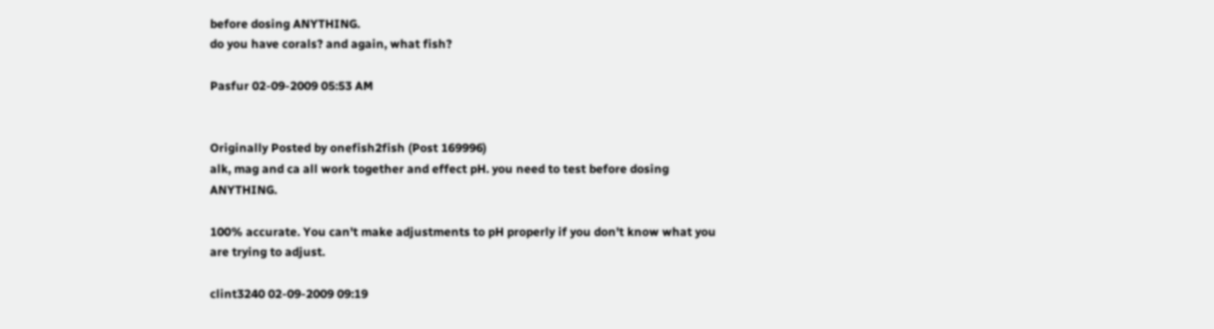before dosing ANYTHING.
do you have corals? and again, what fish?

Pasfur 02-09-2009 05:53 AM


Originally Posted by onefish2fish (Post 169996)
alk, mag and ca all work together and effect pH. you need to test before dosing ANYTHING.

100% accurate. You can't make adjustments to pH properly if you don't know what you are trying to adjust.

clint3240 02-09-2009 09:19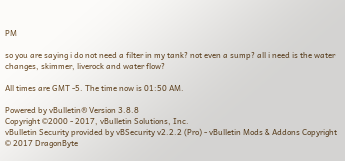PM

so you are saying i do not need a filter in my tank? not even a sump? all i need is the water changes, skimmer, liverock and water flow?

All times are GMT -5. The time now is 01:50 AM.

Powered by vBulletin® Version 3.8.8
Copyright ©2000 - 2017, vBulletin Solutions, Inc.
vBulletin Security provided by vBSecurity v2.2.2 (Pro) - vBulletin Mods & Addons Copyright © 2017 DragonByte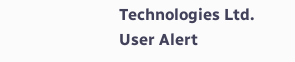Technologies Ltd.
User Alert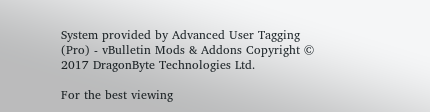System provided by Advanced User Tagging (Pro) - vBulletin Mods & Addons Copyright © 2017 DragonByte Technologies Ltd.

For the best viewing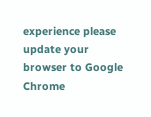experience please update your browser to Google Chrome